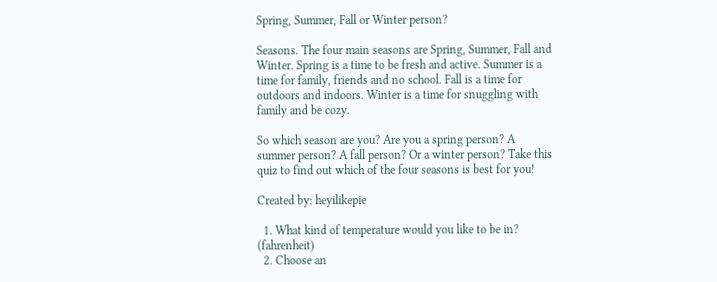Spring, Summer, Fall or Winter person?

Seasons. The four main seasons are Spring, Summer, Fall and Winter. Spring is a time to be fresh and active. Summer is a time for family, friends and no school. Fall is a time for outdoors and indoors. Winter is a time for snuggling with family and be cozy.

So which season are you? Are you a spring person? A summer person? A fall person? Or a winter person? Take this quiz to find out which of the four seasons is best for you!

Created by: heyilikepie

  1. What kind of temperature would you like to be in? (fahrenheit)
  2. Choose an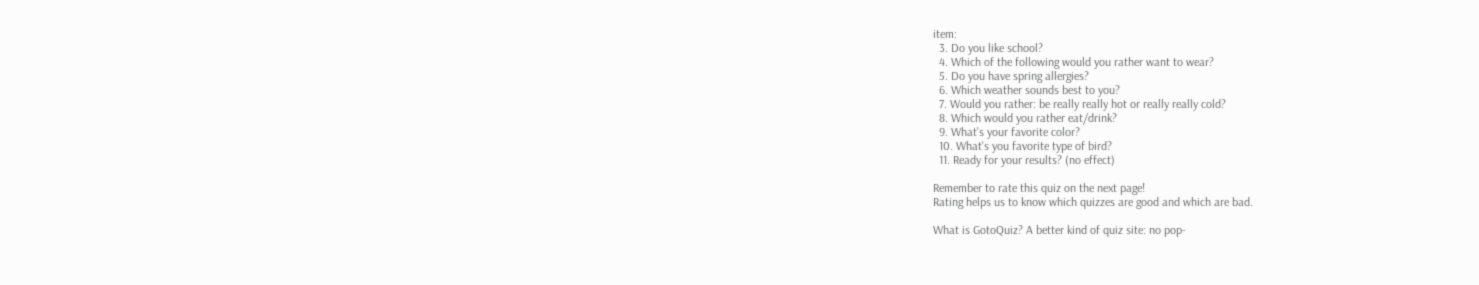item:
  3. Do you like school?
  4. Which of the following would you rather want to wear?
  5. Do you have spring allergies?
  6. Which weather sounds best to you?
  7. Would you rather: be really really hot or really really cold?
  8. Which would you rather eat/drink?
  9. What's your favorite color?
  10. What's you favorite type of bird?
  11. Ready for your results? (no effect)

Remember to rate this quiz on the next page!
Rating helps us to know which quizzes are good and which are bad.

What is GotoQuiz? A better kind of quiz site: no pop-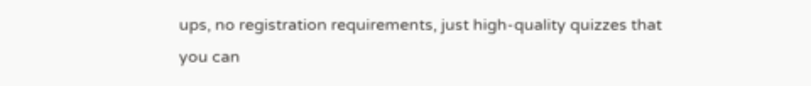ups, no registration requirements, just high-quality quizzes that you can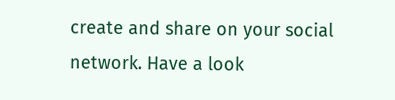create and share on your social network. Have a look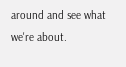around and see what we're about.